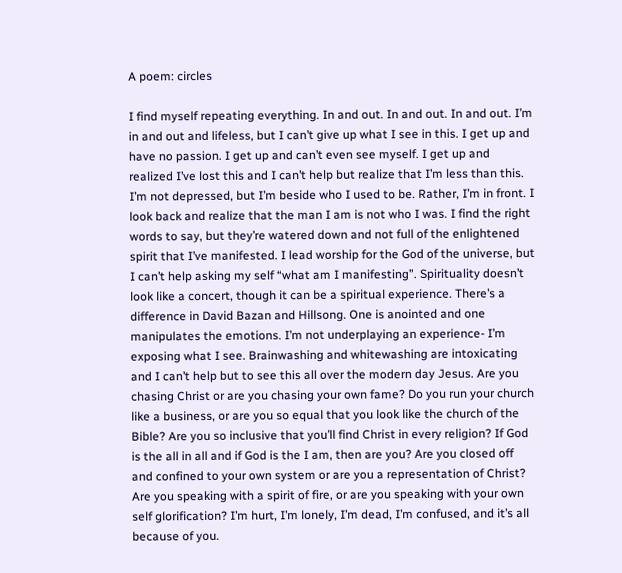A poem: circles

I find myself repeating everything. In and out. In and out. In and out. I’m in and out and lifeless, but I can’t give up what I see in this. I get up and have no passion. I get up and can’t even see myself. I get up and realized I’ve lost this and I can’t help but realize that I’m less than this. I’m not depressed, but I’m beside who I used to be. Rather, I’m in front. I look back and realize that the man I am is not who I was. I find the right words to say, but they’re watered down and not full of the enlightened spirit that I’ve manifested. I lead worship for the God of the universe, but I can’t help asking my self “what am I manifesting”. Spirituality doesn’t look like a concert, though it can be a spiritual experience. There’s a difference in David Bazan and Hillsong. One is anointed and one manipulates the emotions. I’m not underplaying an experience- I’m exposing what I see. Brainwashing and whitewashing are intoxicating and I can’t help but to see this all over the modern day Jesus. Are you chasing Christ or are you chasing your own fame? Do you run your church like a business, or are you so equal that you look like the church of the Bible? Are you so inclusive that you’ll find Christ in every religion? If God is the all in all and if God is the I am, then are you? Are you closed off and confined to your own system or are you a representation of Christ? Are you speaking with a spirit of fire, or are you speaking with your own self glorification? I’m hurt, I’m lonely, I’m dead, I’m confused, and it’s all because of you.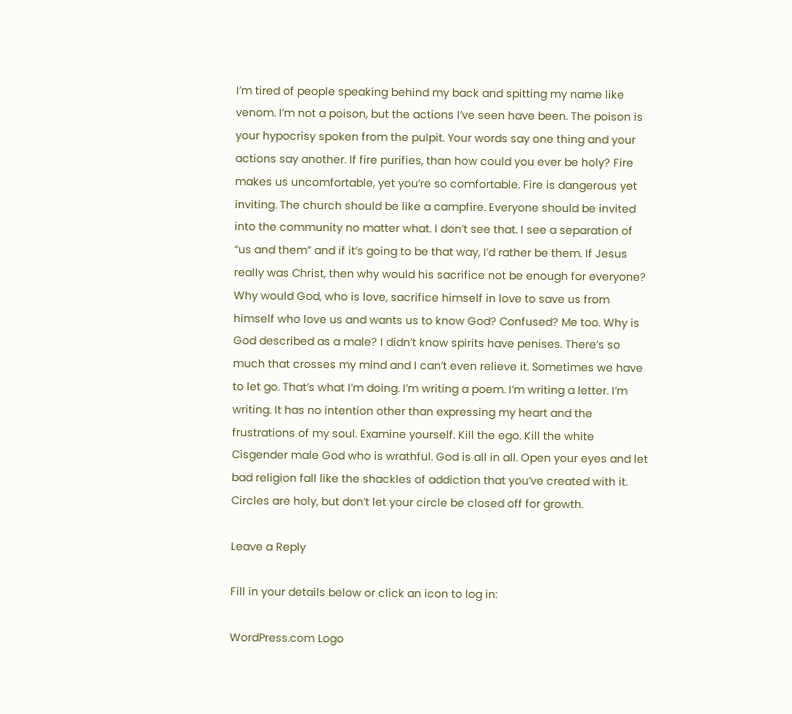I’m tired of people speaking behind my back and spitting my name like venom. I’m not a poison, but the actions I’ve seen have been. The poison is your hypocrisy spoken from the pulpit. Your words say one thing and your actions say another. If fire purifies, than how could you ever be holy? Fire makes us uncomfortable, yet you’re so comfortable. Fire is dangerous yet inviting. The church should be like a campfire. Everyone should be invited into the community no matter what. I don’t see that. I see a separation of “us and them” and if it’s going to be that way, I’d rather be them. If Jesus really was Christ, then why would his sacrifice not be enough for everyone? Why would God, who is love, sacrifice himself in love to save us from himself who love us and wants us to know God? Confused? Me too. Why is God described as a male? I didn’t know spirits have penises. There’s so much that crosses my mind and I can’t even relieve it. Sometimes we have to let go. That’s what I’m doing. I’m writing a poem. I’m writing a letter. I’m writing. It has no intention other than expressing my heart and the frustrations of my soul. Examine yourself. Kill the ego. Kill the white Cisgender male God who is wrathful. God is all in all. Open your eyes and let bad religion fall like the shackles of addiction that you’ve created with it. Circles are holy, but don’t let your circle be closed off for growth.

Leave a Reply

Fill in your details below or click an icon to log in:

WordPress.com Logo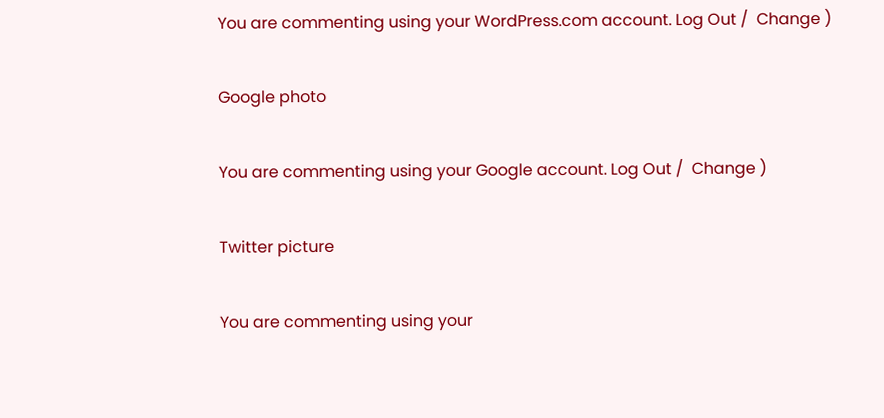You are commenting using your WordPress.com account. Log Out /  Change )

Google photo

You are commenting using your Google account. Log Out /  Change )

Twitter picture

You are commenting using your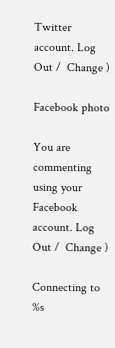Twitter account. Log Out /  Change )

Facebook photo

You are commenting using your Facebook account. Log Out /  Change )

Connecting to %s